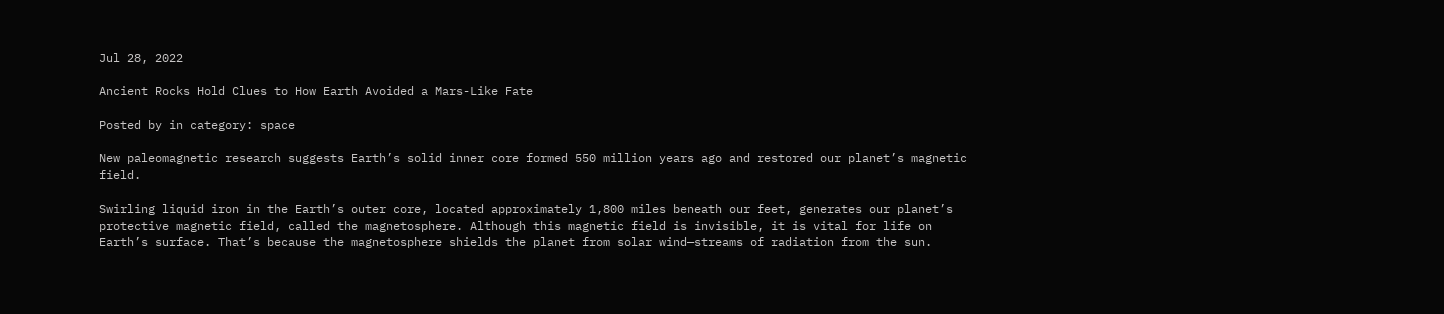Jul 28, 2022

Ancient Rocks Hold Clues to How Earth Avoided a Mars-Like Fate

Posted by in category: space

New paleomagnetic research suggests Earth’s solid inner core formed 550 million years ago and restored our planet’s magnetic field.

Swirling liquid iron in the Earth’s outer core, located approximately 1,800 miles beneath our feet, generates our planet’s protective magnetic field, called the magnetosphere. Although this magnetic field is invisible, it is vital for life on Earth’s surface. That’s because the magnetosphere shields the planet from solar wind—streams of radiation from the sun.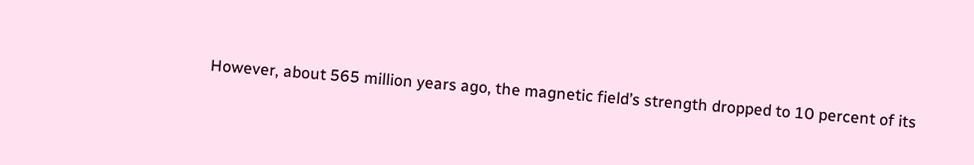However, about 565 million years ago, the magnetic field’s strength dropped to 10 percent of its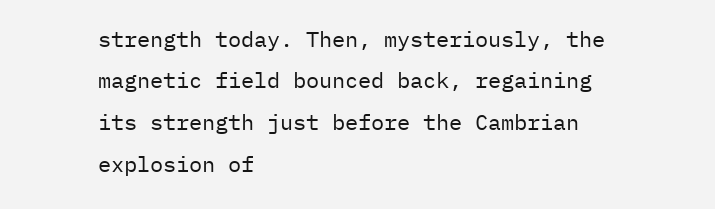strength today. Then, mysteriously, the magnetic field bounced back, regaining its strength just before the Cambrian explosion of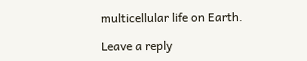multicellular life on Earth.

Leave a reply